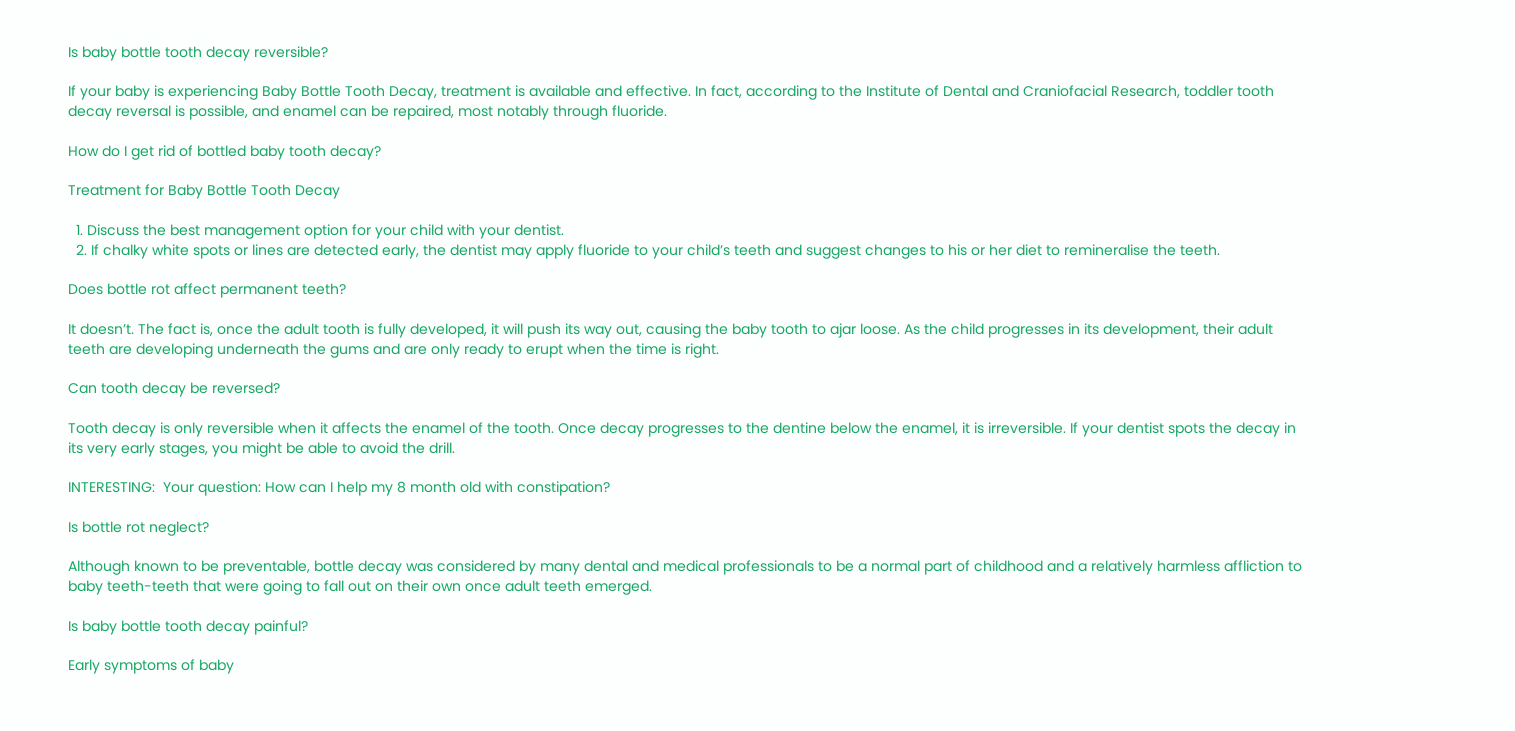Is baby bottle tooth decay reversible?

If your baby is experiencing Baby Bottle Tooth Decay, treatment is available and effective. In fact, according to the Institute of Dental and Craniofacial Research, toddler tooth decay reversal is possible, and enamel can be repaired, most notably through fluoride.

How do I get rid of bottled baby tooth decay?

Treatment for Baby Bottle Tooth Decay

  1. Discuss the best management option for your child with your dentist.
  2. If chalky white spots or lines are detected early, the dentist may apply fluoride to your child’s teeth and suggest changes to his or her diet to remineralise the teeth.

Does bottle rot affect permanent teeth?

It doesn’t. The fact is, once the adult tooth is fully developed, it will push its way out, causing the baby tooth to ajar loose. As the child progresses in its development, their adult teeth are developing underneath the gums and are only ready to erupt when the time is right.

Can tooth decay be reversed?

Tooth decay is only reversible when it affects the enamel of the tooth. Once decay progresses to the dentine below the enamel, it is irreversible. If your dentist spots the decay in its very early stages, you might be able to avoid the drill.

INTERESTING:  Your question: How can I help my 8 month old with constipation?

Is bottle rot neglect?

Although known to be preventable, bottle decay was considered by many dental and medical professionals to be a normal part of childhood and a relatively harmless affliction to baby teeth-teeth that were going to fall out on their own once adult teeth emerged.

Is baby bottle tooth decay painful?

Early symptoms of baby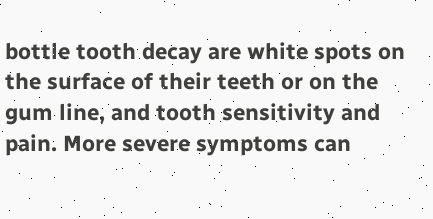bottle tooth decay are white spots on the surface of their teeth or on the gum line, and tooth sensitivity and pain. More severe symptoms can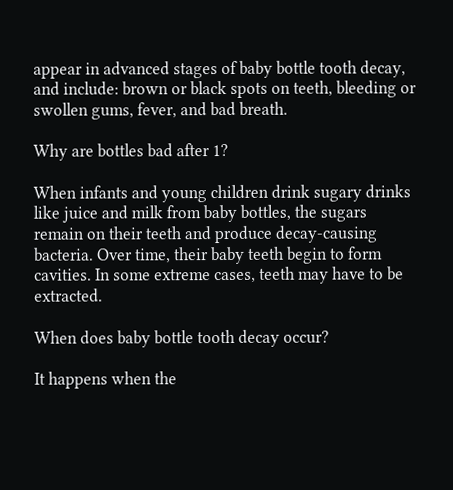appear in advanced stages of baby bottle tooth decay, and include: brown or black spots on teeth, bleeding or swollen gums, fever, and bad breath.

Why are bottles bad after 1?

When infants and young children drink sugary drinks like juice and milk from baby bottles, the sugars remain on their teeth and produce decay-causing bacteria. Over time, their baby teeth begin to form cavities. In some extreme cases, teeth may have to be extracted.

When does baby bottle tooth decay occur?

It happens when the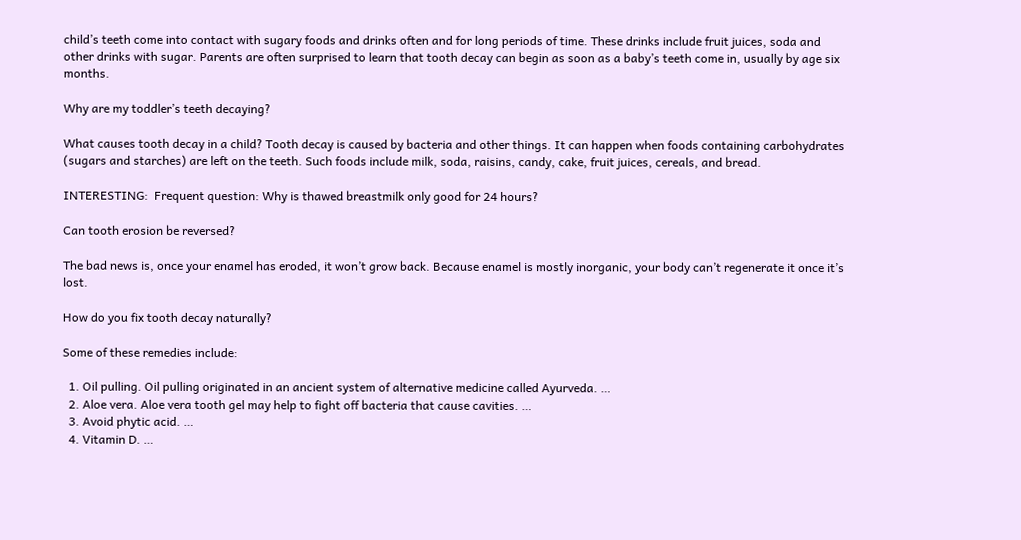child’s teeth come into contact with sugary foods and drinks often and for long periods of time. These drinks include fruit juices, soda and other drinks with sugar. Parents are often surprised to learn that tooth decay can begin as soon as a baby’s teeth come in, usually by age six months.

Why are my toddler’s teeth decaying?

What causes tooth decay in a child? Tooth decay is caused by bacteria and other things. It can happen when foods containing carbohydrates (sugars and starches) are left on the teeth. Such foods include milk, soda, raisins, candy, cake, fruit juices, cereals, and bread.

INTERESTING:  Frequent question: Why is thawed breastmilk only good for 24 hours?

Can tooth erosion be reversed?

The bad news is, once your enamel has eroded, it won’t grow back. Because enamel is mostly inorganic, your body can’t regenerate it once it’s lost.

How do you fix tooth decay naturally?

Some of these remedies include:

  1. Oil pulling. Oil pulling originated in an ancient system of alternative medicine called Ayurveda. …
  2. Aloe vera. Aloe vera tooth gel may help to fight off bacteria that cause cavities. …
  3. Avoid phytic acid. …
  4. Vitamin D. …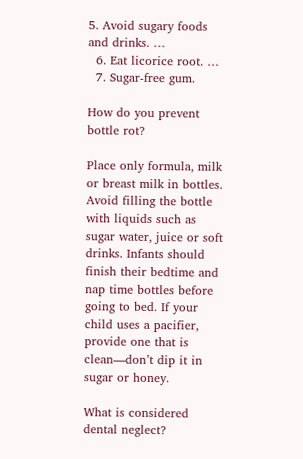5. Avoid sugary foods and drinks. …
  6. Eat licorice root. …
  7. Sugar-free gum.

How do you prevent bottle rot?

Place only formula, milk or breast milk in bottles. Avoid filling the bottle with liquids such as sugar water, juice or soft drinks. Infants should finish their bedtime and nap time bottles before going to bed. If your child uses a pacifier, provide one that is clean—don’t dip it in sugar or honey.

What is considered dental neglect?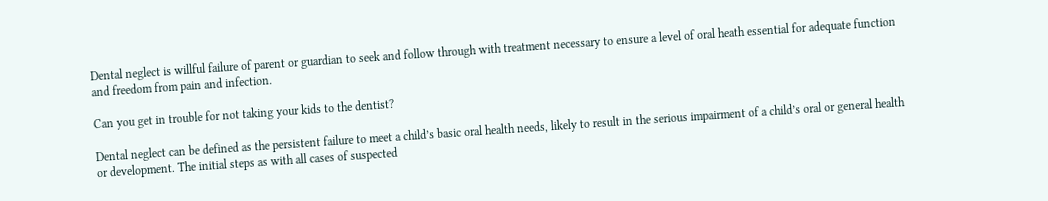Dental neglect is willful failure of parent or guardian to seek and follow through with treatment necessary to ensure a level of oral heath essential for adequate function and freedom from pain and infection.

Can you get in trouble for not taking your kids to the dentist?

Dental neglect can be defined as the persistent failure to meet a child’s basic oral health needs, likely to result in the serious impairment of a child’s oral or general health or development. The initial steps as with all cases of suspected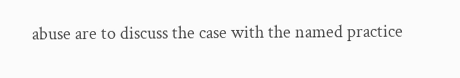abuse are to discuss the case with the named practice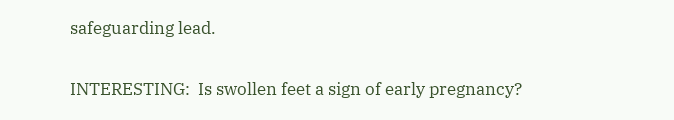safeguarding lead.

INTERESTING:  Is swollen feet a sign of early pregnancy?